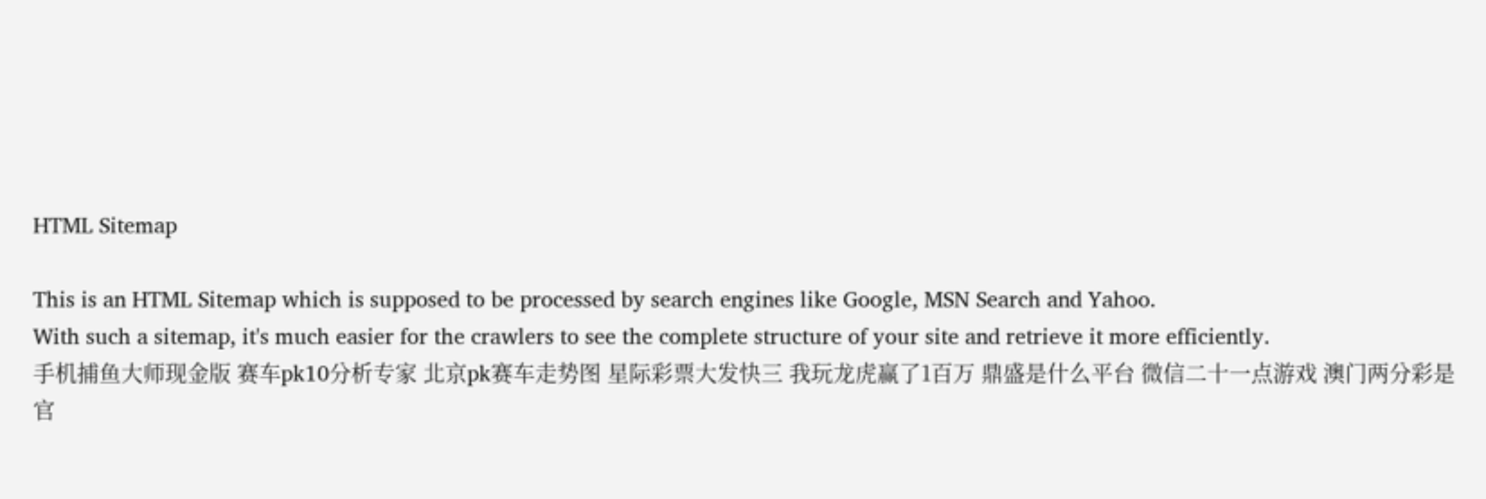HTML Sitemap

This is an HTML Sitemap which is supposed to be processed by search engines like Google, MSN Search and Yahoo.
With such a sitemap, it's much easier for the crawlers to see the complete structure of your site and retrieve it more efficiently.
手机捕鱼大师现金版 赛车pk10分析专家 北京pk赛车走势图 星际彩票大发快三 我玩龙虎赢了1百万 鼎盛是什么平台 微信二十一点游戏 澳门两分彩是官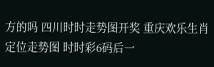方的吗 四川时时走势图开奖 重庆欢乐生肖定位走势图 时时彩6码后一